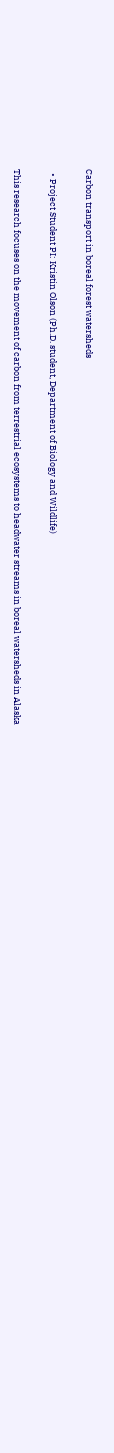Carbon transport in boreal forest watersheds

  • Project Student PI: Kristin Olson (Ph.D. student, Department of Biology and Wildlife)

This research focuses on the movement of carbon from terrestrial ecosystems to headwater streams in boreal watersheds in Alaska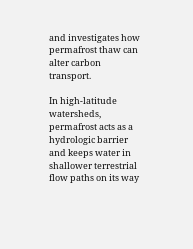and investigates how permafrost thaw can alter carbon transport.

In high-latitude watersheds, permafrost acts as a hydrologic barrier and keeps water in shallower terrestrial flow paths on its way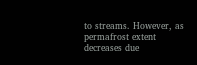to streams. However, as permafrost extent decreases due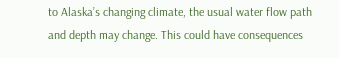to Alaska’s changing climate, the usual water flow path and depth may change. This could have consequences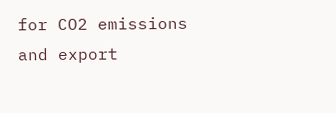for CO2 emissions and export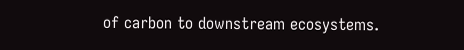of carbon to downstream ecosystems.